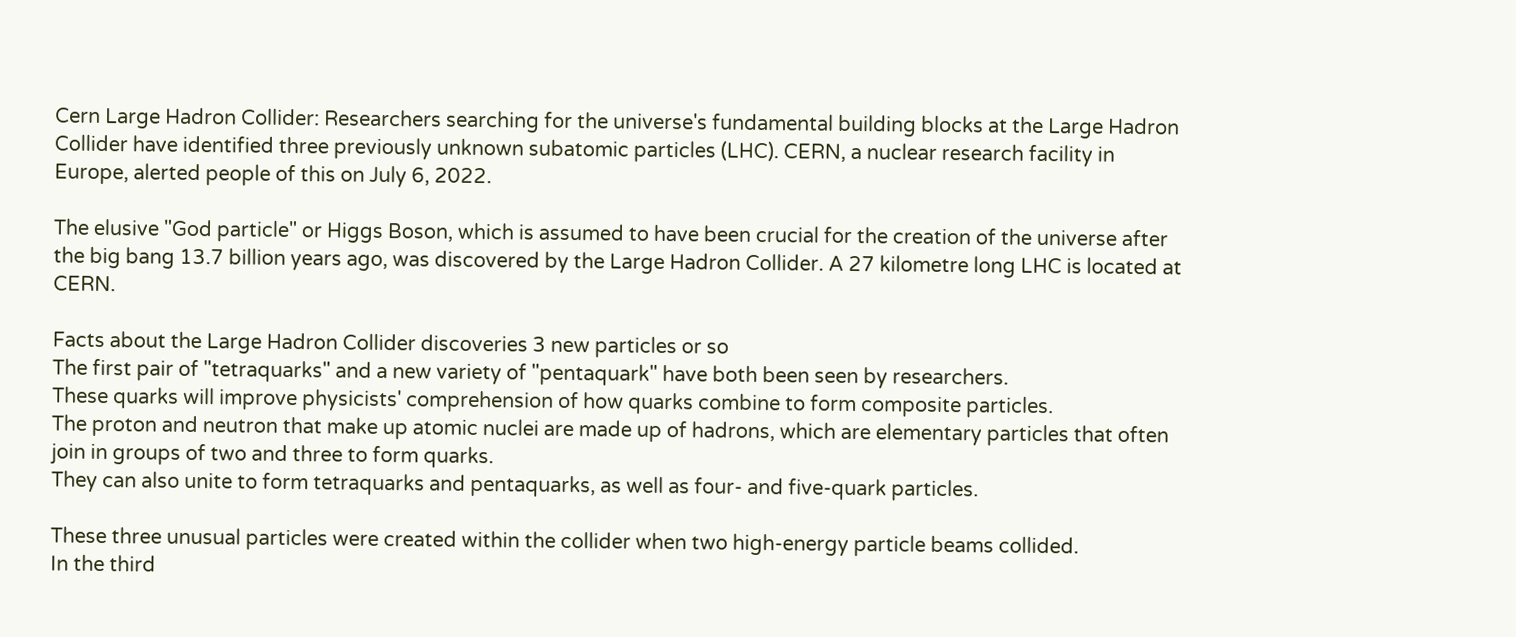Cern Large Hadron Collider: Researchers searching for the universe's fundamental building blocks at the Large Hadron Collider have identified three previously unknown subatomic particles (LHC). CERN, a nuclear research facility in Europe, alerted people of this on July 6, 2022.

The elusive "God particle" or Higgs Boson, which is assumed to have been crucial for the creation of the universe after the big bang 13.7 billion years ago, was discovered by the Large Hadron Collider. A 27 kilometre long LHC is located at CERN.

Facts about the Large Hadron Collider discoveries 3 new particles or so
The first pair of "tetraquarks" and a new variety of "pentaquark" have both been seen by researchers.
These quarks will improve physicists' comprehension of how quarks combine to form composite particles.
The proton and neutron that make up atomic nuclei are made up of hadrons, which are elementary particles that often join in groups of two and three to form quarks.
They can also unite to form tetraquarks and pentaquarks, as well as four- and five-quark particles.

These three unusual particles were created within the collider when two high-energy particle beams collided.
In the third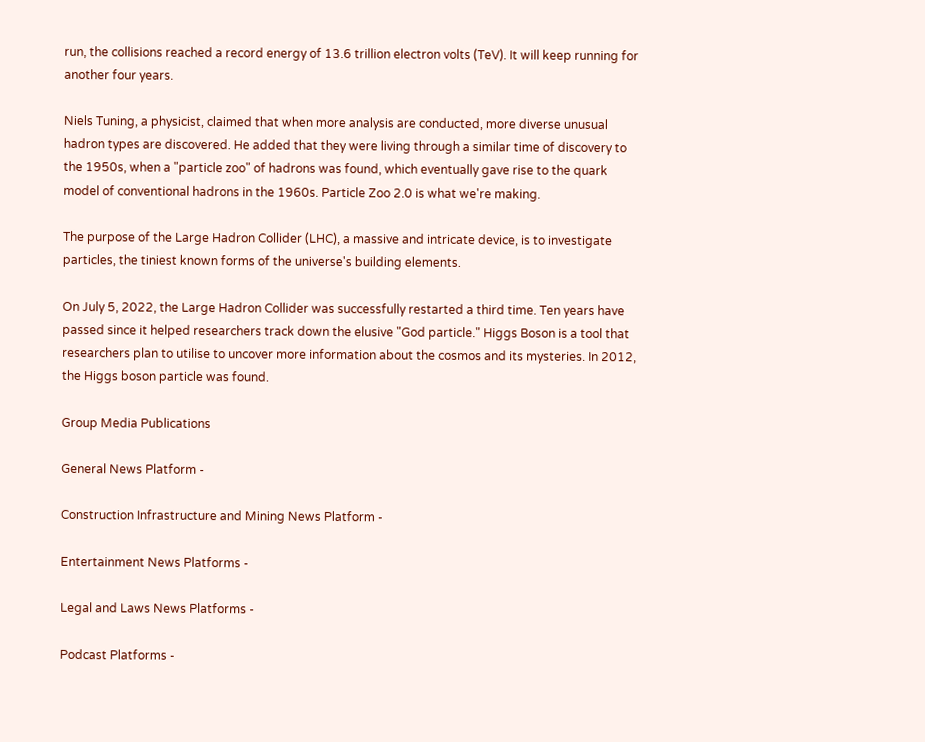run, the collisions reached a record energy of 13.6 trillion electron volts (TeV). It will keep running for another four years.

Niels Tuning, a physicist, claimed that when more analysis are conducted, more diverse unusual hadron types are discovered. He added that they were living through a similar time of discovery to the 1950s, when a "particle zoo" of hadrons was found, which eventually gave rise to the quark model of conventional hadrons in the 1960s. Particle Zoo 2.0 is what we're making.

The purpose of the Large Hadron Collider (LHC), a massive and intricate device, is to investigate particles, the tiniest known forms of the universe's building elements.

On July 5, 2022, the Large Hadron Collider was successfully restarted a third time. Ten years have passed since it helped researchers track down the elusive "God particle." Higgs Boson is a tool that researchers plan to utilise to uncover more information about the cosmos and its mysteries. In 2012, the Higgs boson particle was found.

Group Media Publications

General News Platform -

Construction Infrastructure and Mining News Platform -

Entertainment News Platforms -

Legal and Laws News Platforms -

Podcast Platforms -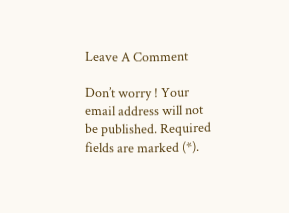Leave A Comment

Don’t worry ! Your email address will not be published. Required fields are marked (*).